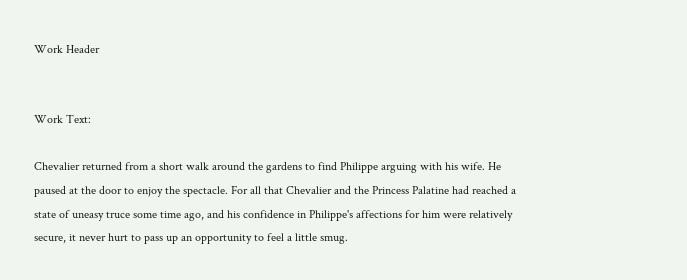Work Header


Work Text:

Chevalier returned from a short walk around the gardens to find Philippe arguing with his wife. He paused at the door to enjoy the spectacle. For all that Chevalier and the Princess Palatine had reached a state of uneasy truce some time ago, and his confidence in Philippe's affections for him were relatively secure, it never hurt to pass up an opportunity to feel a little smug.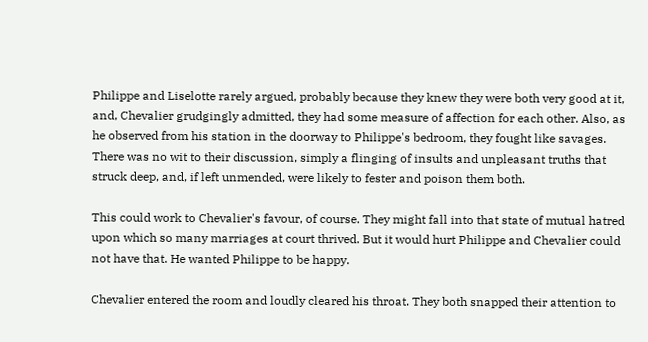Philippe and Liselotte rarely argued, probably because they knew they were both very good at it, and, Chevalier grudgingly admitted, they had some measure of affection for each other. Also, as he observed from his station in the doorway to Philippe's bedroom, they fought like savages. There was no wit to their discussion, simply a flinging of insults and unpleasant truths that struck deep, and, if left unmended, were likely to fester and poison them both.

This could work to Chevalier's favour, of course. They might fall into that state of mutual hatred upon which so many marriages at court thrived. But it would hurt Philippe and Chevalier could not have that. He wanted Philippe to be happy.

Chevalier entered the room and loudly cleared his throat. They both snapped their attention to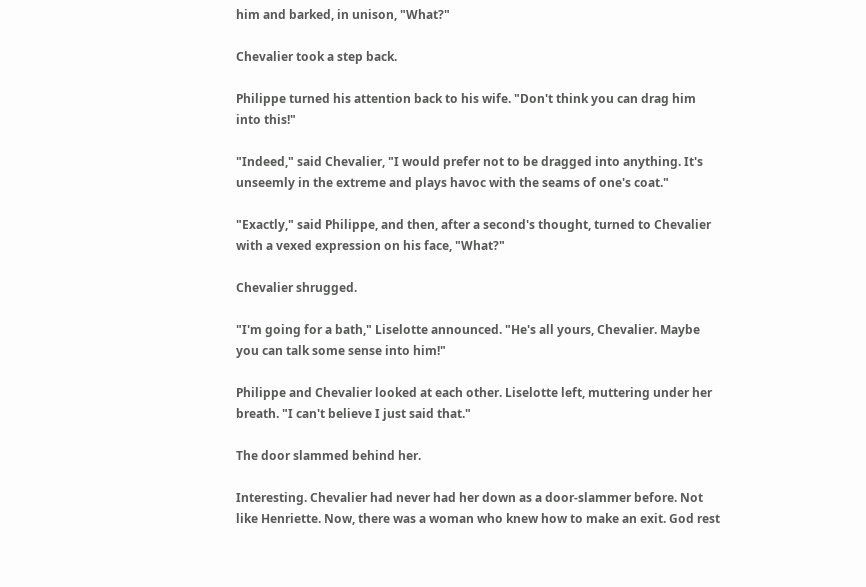him and barked, in unison, "What?"

Chevalier took a step back.

Philippe turned his attention back to his wife. "Don't think you can drag him into this!"

"Indeed," said Chevalier, "I would prefer not to be dragged into anything. It's unseemly in the extreme and plays havoc with the seams of one's coat."

"Exactly," said Philippe, and then, after a second's thought, turned to Chevalier with a vexed expression on his face, "What?"

Chevalier shrugged.

"I'm going for a bath," Liselotte announced. "He's all yours, Chevalier. Maybe you can talk some sense into him!"

Philippe and Chevalier looked at each other. Liselotte left, muttering under her breath. "I can't believe I just said that."

The door slammed behind her.

Interesting. Chevalier had never had her down as a door-slammer before. Not like Henriette. Now, there was a woman who knew how to make an exit. God rest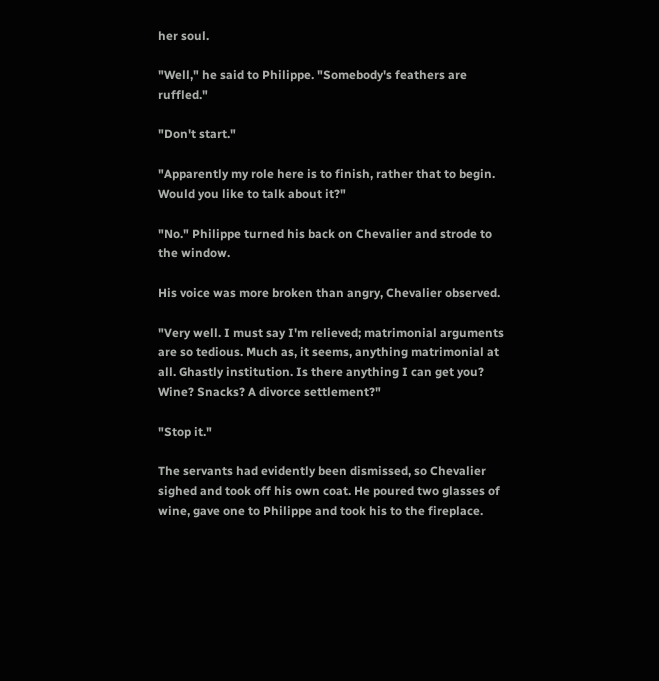her soul.

"Well," he said to Philippe. "Somebody's feathers are ruffled."

"Don't start."

"Apparently my role here is to finish, rather that to begin. Would you like to talk about it?"

"No." Philippe turned his back on Chevalier and strode to the window.

His voice was more broken than angry, Chevalier observed.

"Very well. I must say I'm relieved; matrimonial arguments are so tedious. Much as, it seems, anything matrimonial at all. Ghastly institution. Is there anything I can get you? Wine? Snacks? A divorce settlement?"

"Stop it."

The servants had evidently been dismissed, so Chevalier sighed and took off his own coat. He poured two glasses of wine, gave one to Philippe and took his to the fireplace.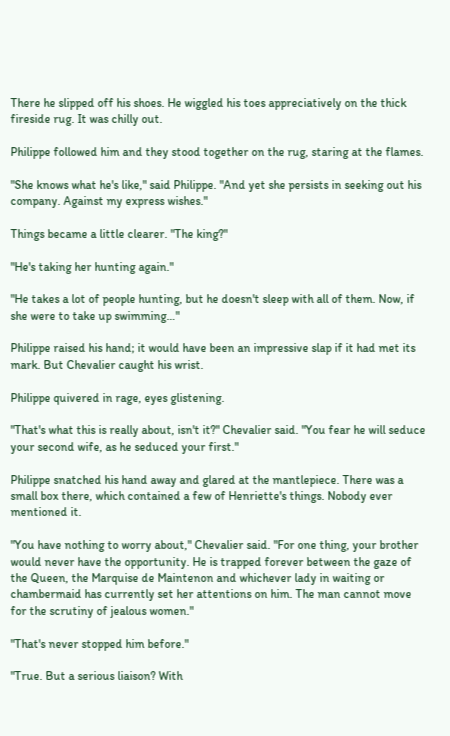There he slipped off his shoes. He wiggled his toes appreciatively on the thick fireside rug. It was chilly out.

Philippe followed him and they stood together on the rug, staring at the flames.

"She knows what he's like," said Philippe. "And yet she persists in seeking out his company. Against my express wishes."

Things became a little clearer. "The king?"

"He's taking her hunting again."

"He takes a lot of people hunting, but he doesn't sleep with all of them. Now, if she were to take up swimming…"

Philippe raised his hand; it would have been an impressive slap if it had met its mark. But Chevalier caught his wrist.

Philippe quivered in rage, eyes glistening.

"That's what this is really about, isn't it?" Chevalier said. "You fear he will seduce your second wife, as he seduced your first."

Philippe snatched his hand away and glared at the mantlepiece. There was a small box there, which contained a few of Henriette's things. Nobody ever mentioned it.

"You have nothing to worry about," Chevalier said. "For one thing, your brother would never have the opportunity. He is trapped forever between the gaze of the Queen, the Marquise de Maintenon and whichever lady in waiting or chambermaid has currently set her attentions on him. The man cannot move for the scrutiny of jealous women."

"That's never stopped him before."

"True. But a serious liaison? With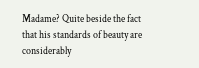Madame? Quite beside the fact that his standards of beauty are considerably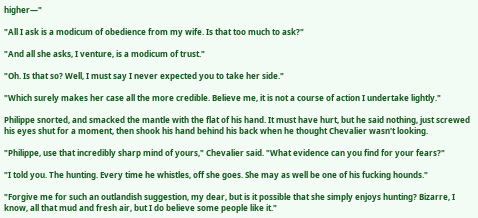higher—"

"All I ask is a modicum of obedience from my wife. Is that too much to ask?"

"And all she asks, I venture, is a modicum of trust."

"Oh. Is that so? Well, I must say I never expected you to take her side."

"Which surely makes her case all the more credible. Believe me, it is not a course of action I undertake lightly."

Philippe snorted, and smacked the mantle with the flat of his hand. It must have hurt, but he said nothing, just screwed his eyes shut for a moment, then shook his hand behind his back when he thought Chevalier wasn't looking.

"Philippe, use that incredibly sharp mind of yours," Chevalier said. "What evidence can you find for your fears?"

"I told you. The hunting. Every time he whistles, off she goes. She may as well be one of his fucking hounds."

"Forgive me for such an outlandish suggestion, my dear, but is it possible that she simply enjoys hunting? Bizarre, I know, all that mud and fresh air, but I do believe some people like it."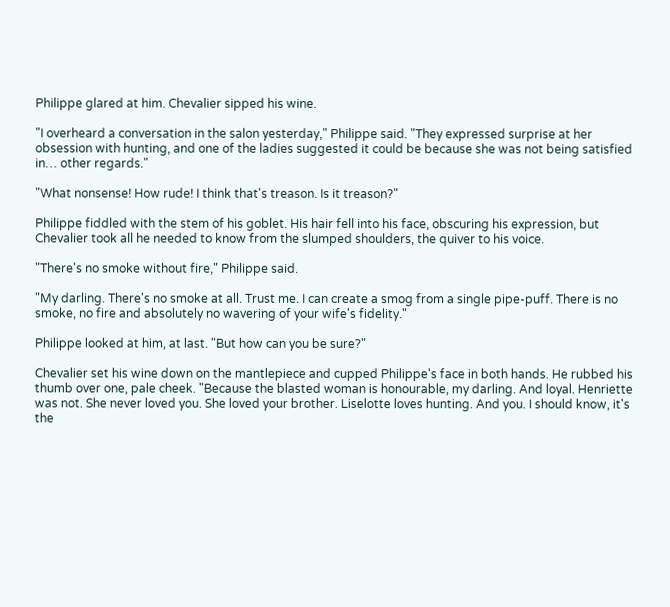Philippe glared at him. Chevalier sipped his wine.

"I overheard a conversation in the salon yesterday," Philippe said. "They expressed surprise at her obsession with hunting, and one of the ladies suggested it could be because she was not being satisfied in… other regards."

"What nonsense! How rude! I think that's treason. Is it treason?"

Philippe fiddled with the stem of his goblet. His hair fell into his face, obscuring his expression, but Chevalier took all he needed to know from the slumped shoulders, the quiver to his voice.

"There's no smoke without fire," Philippe said.

"My darling. There's no smoke at all. Trust me. I can create a smog from a single pipe-puff. There is no smoke, no fire and absolutely no wavering of your wife's fidelity."

Philippe looked at him, at last. "But how can you be sure?"

Chevalier set his wine down on the mantlepiece and cupped Philippe's face in both hands. He rubbed his thumb over one, pale cheek. "Because the blasted woman is honourable, my darling. And loyal. Henriette was not. She never loved you. She loved your brother. Liselotte loves hunting. And you. I should know, it's the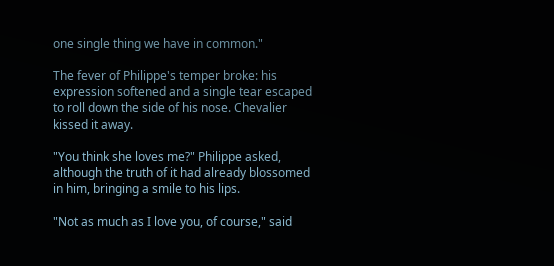one single thing we have in common."

The fever of Philippe's temper broke: his expression softened and a single tear escaped to roll down the side of his nose. Chevalier kissed it away.

"You think she loves me?" Philippe asked, although the truth of it had already blossomed in him, bringing a smile to his lips.

"Not as much as I love you, of course," said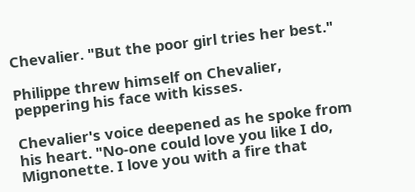Chevalier. "But the poor girl tries her best."

Philippe threw himself on Chevalier, peppering his face with kisses.

Chevalier's voice deepened as he spoke from his heart. "No-one could love you like I do, Mignonette. I love you with a fire that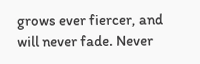grows ever fiercer, and will never fade. Never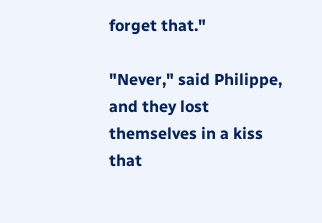forget that."

"Never," said Philippe, and they lost themselves in a kiss that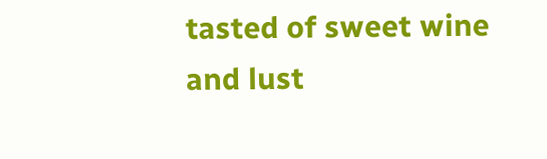tasted of sweet wine and lust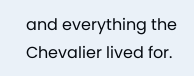and everything the Chevalier lived for.